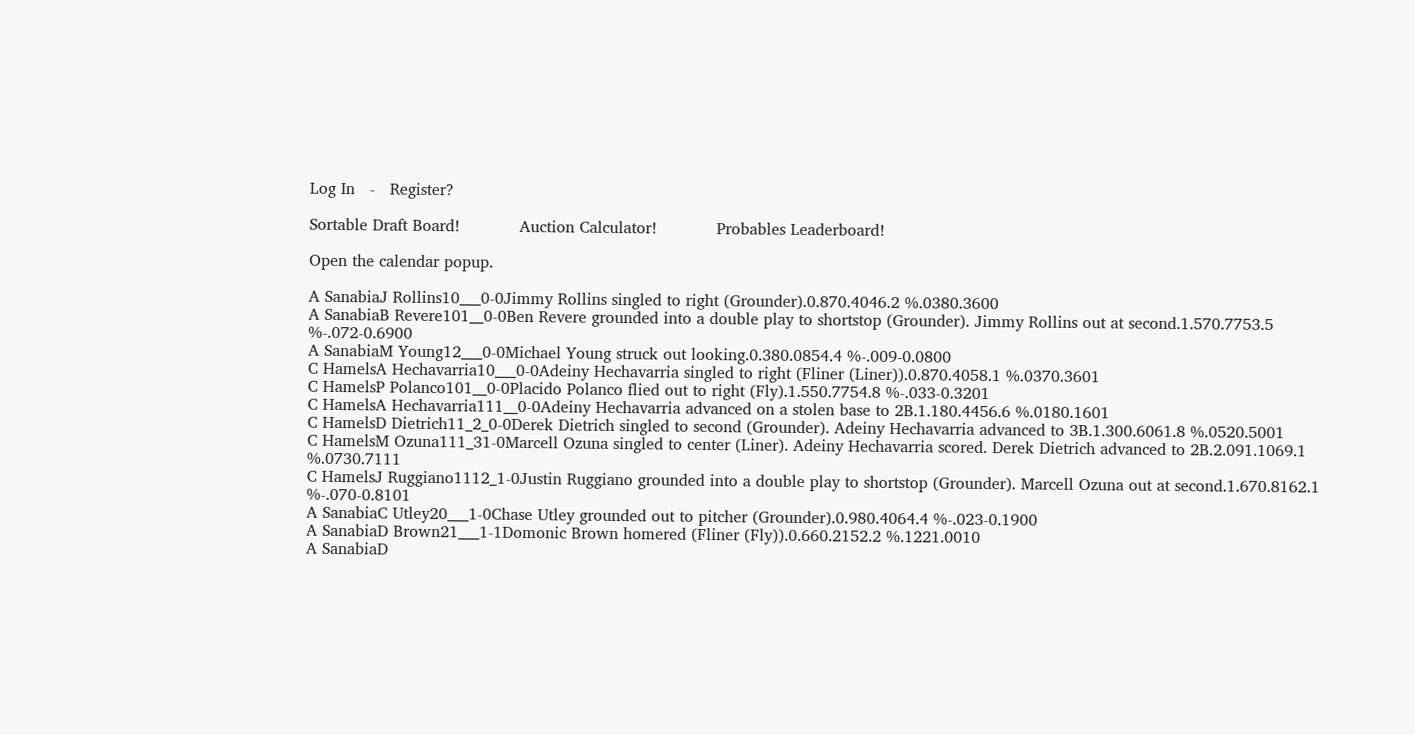Log In   -   Register?

Sortable Draft Board!            Auction Calculator!            Probables Leaderboard!

Open the calendar popup.

A SanabiaJ Rollins10___0-0Jimmy Rollins singled to right (Grounder).0.870.4046.2 %.0380.3600
A SanabiaB Revere101__0-0Ben Revere grounded into a double play to shortstop (Grounder). Jimmy Rollins out at second.1.570.7753.5 %-.072-0.6900
A SanabiaM Young12___0-0Michael Young struck out looking.0.380.0854.4 %-.009-0.0800
C HamelsA Hechavarria10___0-0Adeiny Hechavarria singled to right (Fliner (Liner)).0.870.4058.1 %.0370.3601
C HamelsP Polanco101__0-0Placido Polanco flied out to right (Fly).1.550.7754.8 %-.033-0.3201
C HamelsA Hechavarria111__0-0Adeiny Hechavarria advanced on a stolen base to 2B.1.180.4456.6 %.0180.1601
C HamelsD Dietrich11_2_0-0Derek Dietrich singled to second (Grounder). Adeiny Hechavarria advanced to 3B.1.300.6061.8 %.0520.5001
C HamelsM Ozuna111_31-0Marcell Ozuna singled to center (Liner). Adeiny Hechavarria scored. Derek Dietrich advanced to 2B.2.091.1069.1 %.0730.7111
C HamelsJ Ruggiano1112_1-0Justin Ruggiano grounded into a double play to shortstop (Grounder). Marcell Ozuna out at second.1.670.8162.1 %-.070-0.8101
A SanabiaC Utley20___1-0Chase Utley grounded out to pitcher (Grounder).0.980.4064.4 %-.023-0.1900
A SanabiaD Brown21___1-1Domonic Brown homered (Fliner (Fly)).0.660.2152.2 %.1221.0010
A SanabiaD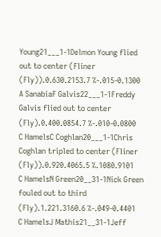Young21___1-1Delmon Young flied out to center (Fliner (Fly)).0.630.2153.7 %-.015-0.1300
A SanabiaF Galvis22___1-1Freddy Galvis flied out to center (Fly).0.400.0854.7 %-.010-0.0800
C HamelsC Coghlan20___1-1Chris Coghlan tripled to center (Fliner (Fly)).0.920.4065.5 %.1080.9101
C HamelsN Green20__31-1Nick Green fouled out to third (Fly).1.221.3160.6 %-.049-0.4401
C HamelsJ Mathis21__31-1Jeff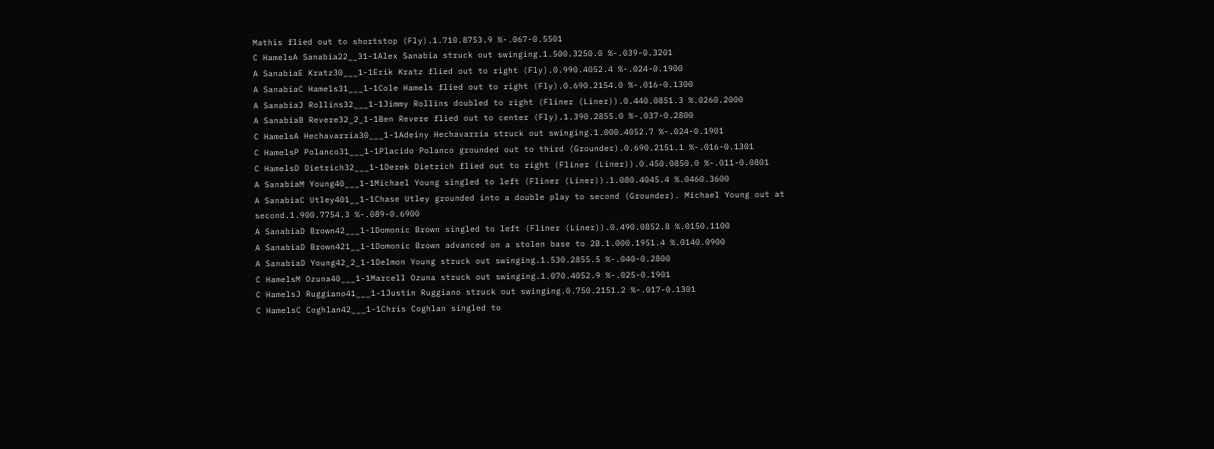Mathis flied out to shortstop (Fly).1.710.8753.9 %-.067-0.5501
C HamelsA Sanabia22__31-1Alex Sanabia struck out swinging.1.500.3250.0 %-.039-0.3201
A SanabiaE Kratz30___1-1Erik Kratz flied out to right (Fly).0.990.4052.4 %-.024-0.1900
A SanabiaC Hamels31___1-1Cole Hamels flied out to right (Fly).0.690.2154.0 %-.016-0.1300
A SanabiaJ Rollins32___1-1Jimmy Rollins doubled to right (Fliner (Liner)).0.440.0851.3 %.0260.2000
A SanabiaB Revere32_2_1-1Ben Revere flied out to center (Fly).1.390.2855.0 %-.037-0.2800
C HamelsA Hechavarria30___1-1Adeiny Hechavarria struck out swinging.1.000.4052.7 %-.024-0.1901
C HamelsP Polanco31___1-1Placido Polanco grounded out to third (Grounder).0.690.2151.1 %-.016-0.1301
C HamelsD Dietrich32___1-1Derek Dietrich flied out to right (Fliner (Liner)).0.450.0850.0 %-.011-0.0801
A SanabiaM Young40___1-1Michael Young singled to left (Fliner (Liner)).1.080.4045.4 %.0460.3600
A SanabiaC Utley401__1-1Chase Utley grounded into a double play to second (Grounder). Michael Young out at second.1.900.7754.3 %-.089-0.6900
A SanabiaD Brown42___1-1Domonic Brown singled to left (Fliner (Liner)).0.490.0852.8 %.0150.1100
A SanabiaD Brown421__1-1Domonic Brown advanced on a stolen base to 2B.1.000.1951.4 %.0140.0900
A SanabiaD Young42_2_1-1Delmon Young struck out swinging.1.530.2855.5 %-.040-0.2800
C HamelsM Ozuna40___1-1Marcell Ozuna struck out swinging.1.070.4052.9 %-.025-0.1901
C HamelsJ Ruggiano41___1-1Justin Ruggiano struck out swinging.0.750.2151.2 %-.017-0.1301
C HamelsC Coghlan42___1-1Chris Coghlan singled to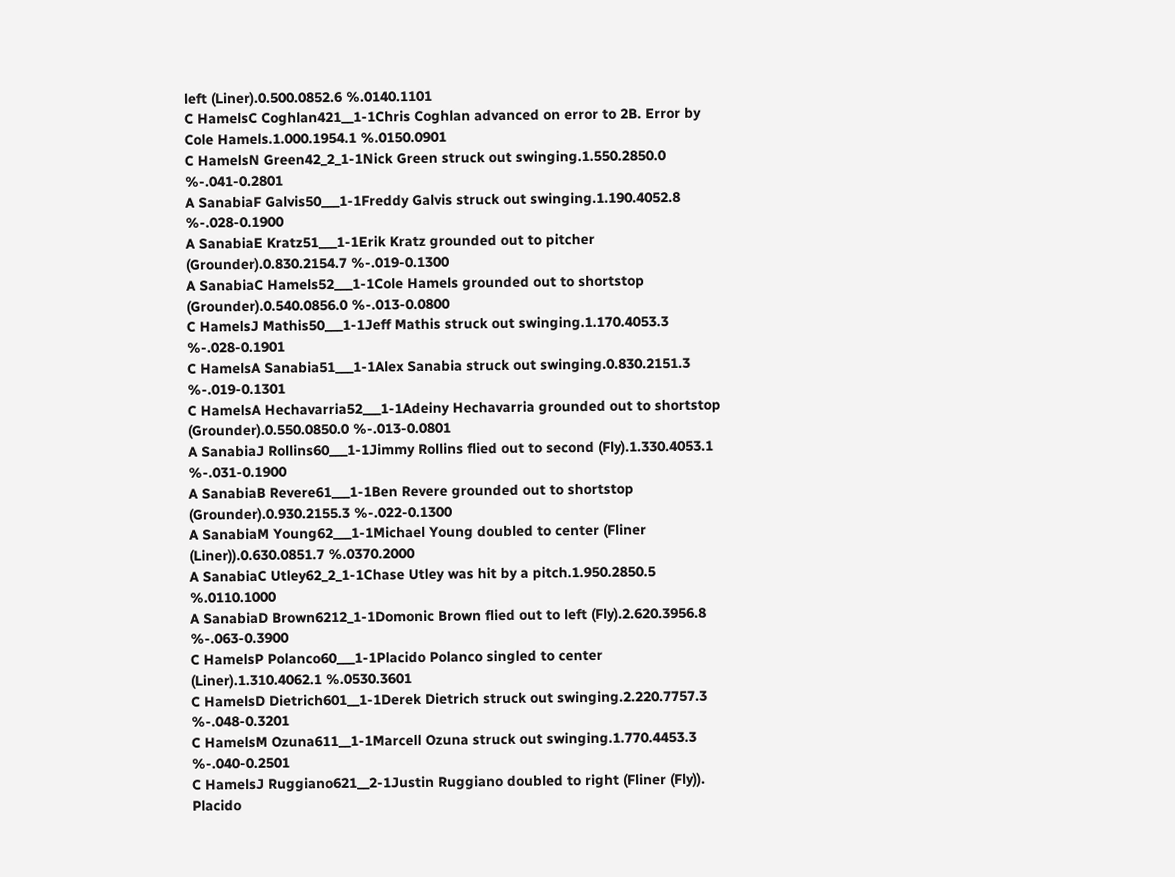left (Liner).0.500.0852.6 %.0140.1101
C HamelsC Coghlan421__1-1Chris Coghlan advanced on error to 2B. Error by Cole Hamels.1.000.1954.1 %.0150.0901
C HamelsN Green42_2_1-1Nick Green struck out swinging.1.550.2850.0 %-.041-0.2801
A SanabiaF Galvis50___1-1Freddy Galvis struck out swinging.1.190.4052.8 %-.028-0.1900
A SanabiaE Kratz51___1-1Erik Kratz grounded out to pitcher (Grounder).0.830.2154.7 %-.019-0.1300
A SanabiaC Hamels52___1-1Cole Hamels grounded out to shortstop (Grounder).0.540.0856.0 %-.013-0.0800
C HamelsJ Mathis50___1-1Jeff Mathis struck out swinging.1.170.4053.3 %-.028-0.1901
C HamelsA Sanabia51___1-1Alex Sanabia struck out swinging.0.830.2151.3 %-.019-0.1301
C HamelsA Hechavarria52___1-1Adeiny Hechavarria grounded out to shortstop (Grounder).0.550.0850.0 %-.013-0.0801
A SanabiaJ Rollins60___1-1Jimmy Rollins flied out to second (Fly).1.330.4053.1 %-.031-0.1900
A SanabiaB Revere61___1-1Ben Revere grounded out to shortstop (Grounder).0.930.2155.3 %-.022-0.1300
A SanabiaM Young62___1-1Michael Young doubled to center (Fliner (Liner)).0.630.0851.7 %.0370.2000
A SanabiaC Utley62_2_1-1Chase Utley was hit by a pitch.1.950.2850.5 %.0110.1000
A SanabiaD Brown6212_1-1Domonic Brown flied out to left (Fly).2.620.3956.8 %-.063-0.3900
C HamelsP Polanco60___1-1Placido Polanco singled to center (Liner).1.310.4062.1 %.0530.3601
C HamelsD Dietrich601__1-1Derek Dietrich struck out swinging.2.220.7757.3 %-.048-0.3201
C HamelsM Ozuna611__1-1Marcell Ozuna struck out swinging.1.770.4453.3 %-.040-0.2501
C HamelsJ Ruggiano621__2-1Justin Ruggiano doubled to right (Fliner (Fly)). Placido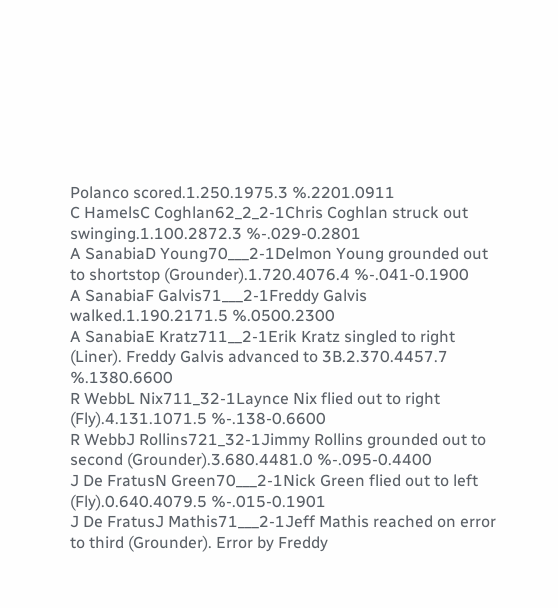Polanco scored.1.250.1975.3 %.2201.0911
C HamelsC Coghlan62_2_2-1Chris Coghlan struck out swinging.1.100.2872.3 %-.029-0.2801
A SanabiaD Young70___2-1Delmon Young grounded out to shortstop (Grounder).1.720.4076.4 %-.041-0.1900
A SanabiaF Galvis71___2-1Freddy Galvis walked.1.190.2171.5 %.0500.2300
A SanabiaE Kratz711__2-1Erik Kratz singled to right (Liner). Freddy Galvis advanced to 3B.2.370.4457.7 %.1380.6600
R WebbL Nix711_32-1Laynce Nix flied out to right (Fly).4.131.1071.5 %-.138-0.6600
R WebbJ Rollins721_32-1Jimmy Rollins grounded out to second (Grounder).3.680.4481.0 %-.095-0.4400
J De FratusN Green70___2-1Nick Green flied out to left (Fly).0.640.4079.5 %-.015-0.1901
J De FratusJ Mathis71___2-1Jeff Mathis reached on error to third (Grounder). Error by Freddy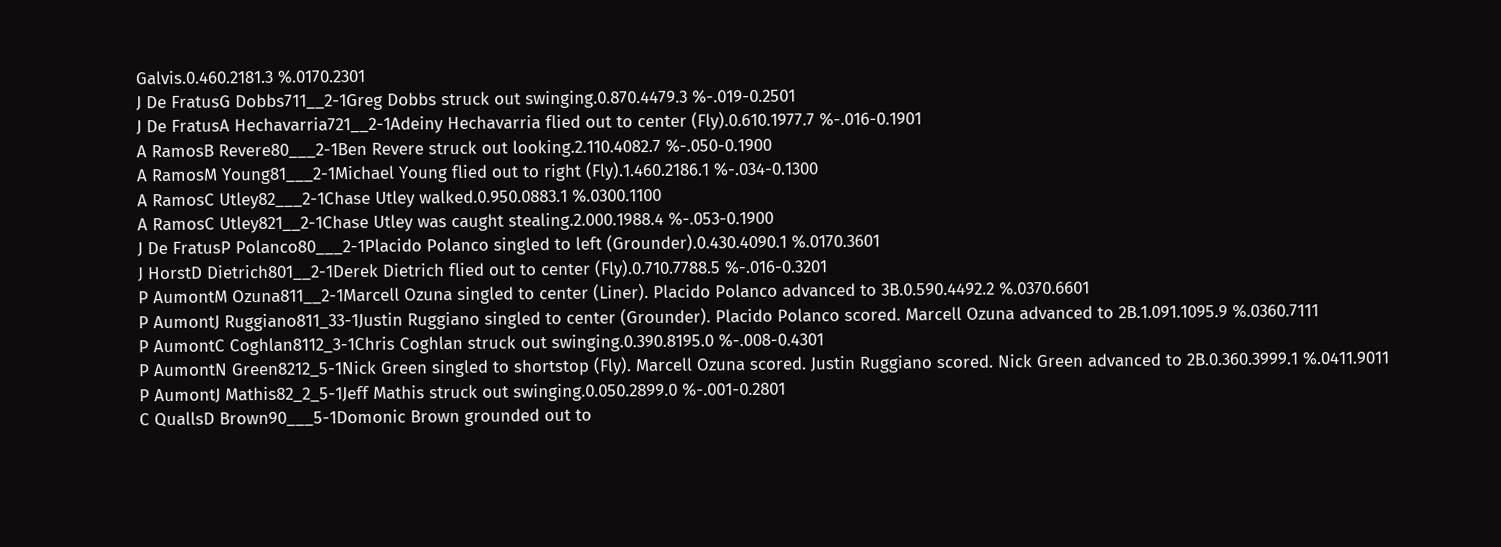Galvis.0.460.2181.3 %.0170.2301
J De FratusG Dobbs711__2-1Greg Dobbs struck out swinging.0.870.4479.3 %-.019-0.2501
J De FratusA Hechavarria721__2-1Adeiny Hechavarria flied out to center (Fly).0.610.1977.7 %-.016-0.1901
A RamosB Revere80___2-1Ben Revere struck out looking.2.110.4082.7 %-.050-0.1900
A RamosM Young81___2-1Michael Young flied out to right (Fly).1.460.2186.1 %-.034-0.1300
A RamosC Utley82___2-1Chase Utley walked.0.950.0883.1 %.0300.1100
A RamosC Utley821__2-1Chase Utley was caught stealing.2.000.1988.4 %-.053-0.1900
J De FratusP Polanco80___2-1Placido Polanco singled to left (Grounder).0.430.4090.1 %.0170.3601
J HorstD Dietrich801__2-1Derek Dietrich flied out to center (Fly).0.710.7788.5 %-.016-0.3201
P AumontM Ozuna811__2-1Marcell Ozuna singled to center (Liner). Placido Polanco advanced to 3B.0.590.4492.2 %.0370.6601
P AumontJ Ruggiano811_33-1Justin Ruggiano singled to center (Grounder). Placido Polanco scored. Marcell Ozuna advanced to 2B.1.091.1095.9 %.0360.7111
P AumontC Coghlan8112_3-1Chris Coghlan struck out swinging.0.390.8195.0 %-.008-0.4301
P AumontN Green8212_5-1Nick Green singled to shortstop (Fly). Marcell Ozuna scored. Justin Ruggiano scored. Nick Green advanced to 2B.0.360.3999.1 %.0411.9011
P AumontJ Mathis82_2_5-1Jeff Mathis struck out swinging.0.050.2899.0 %-.001-0.2801
C QuallsD Brown90___5-1Domonic Brown grounded out to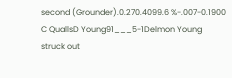second (Grounder).0.270.4099.6 %-.007-0.1900
C QuallsD Young91___5-1Delmon Young struck out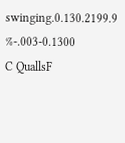swinging.0.130.2199.9 %-.003-0.1300
C QuallsF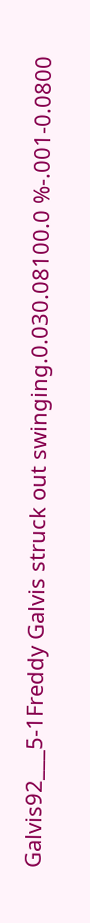Galvis92___5-1Freddy Galvis struck out swinging.0.030.08100.0 %-.001-0.0800